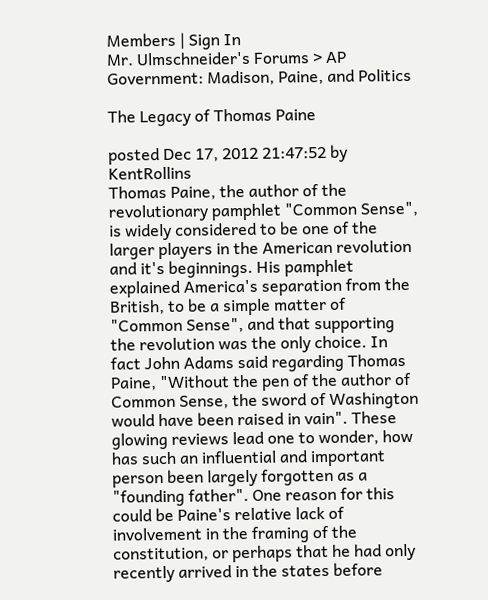Members | Sign In
Mr. Ulmschneider's Forums > AP Government: Madison, Paine, and Politics

The Legacy of Thomas Paine

posted Dec 17, 2012 21:47:52 by KentRollins
Thomas Paine, the author of the revolutionary pamphlet "Common Sense", is widely considered to be one of the larger players in the American revolution and it's beginnings. His pamphlet explained America's separation from the British, to be a simple matter of "Common Sense", and that supporting the revolution was the only choice. In fact John Adams said regarding Thomas Paine, "Without the pen of the author of Common Sense, the sword of Washington would have been raised in vain". These glowing reviews lead one to wonder, how has such an influential and important person been largely forgotten as a "founding father". One reason for this could be Paine's relative lack of involvement in the framing of the constitution, or perhaps that he had only recently arrived in the states before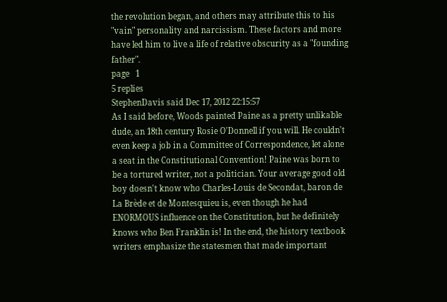the revolution began, and others may attribute this to his "vain" personality and narcissism. These factors and more have led him to live a life of relative obscurity as a "founding father".
page   1
5 replies
StephenDavis said Dec 17, 2012 22:15:57
As I said before, Woods painted Paine as a pretty unlikable dude, an 18th century Rosie O'Donnell if you will. He couldn't even keep a job in a Committee of Correspondence, let alone a seat in the Constitutional Convention! Paine was born to be a tortured writer, not a politician. Your average good old boy doesn't know who Charles-Louis de Secondat, baron de La Brède et de Montesquieu is, even though he had ENORMOUS influence on the Constitution, but he definitely knows who Ben Franklin is! In the end, the history textbook writers emphasize the statesmen that made important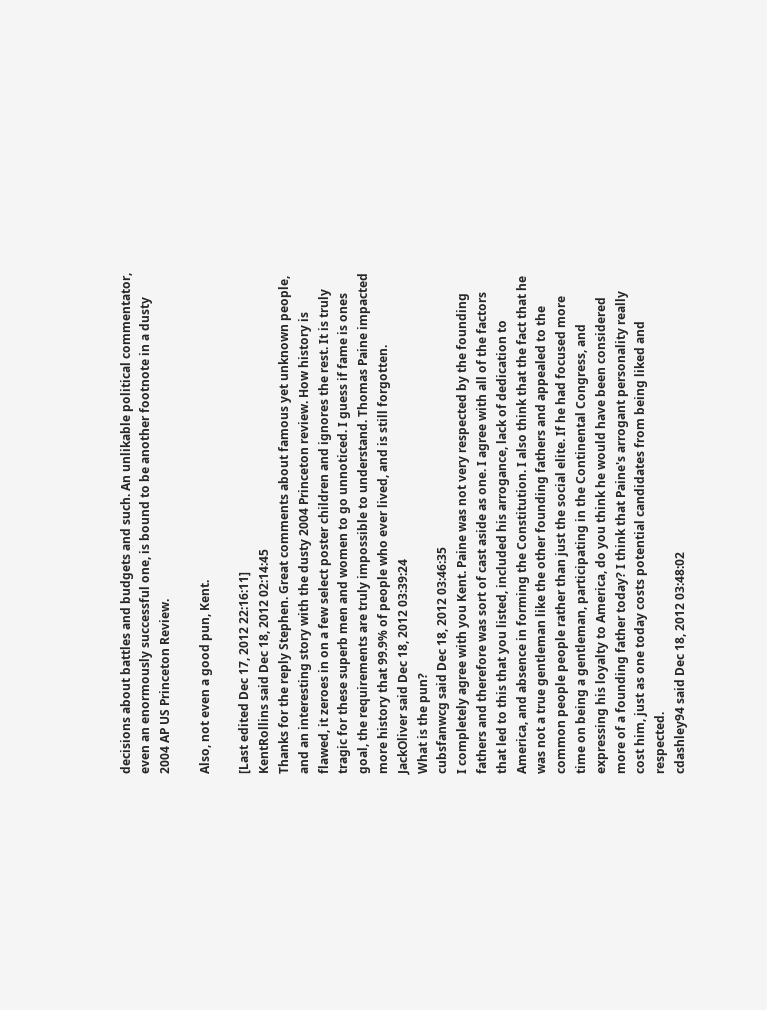decisions about battles and budgets and such. An unlikable political commentator, even an enormously successful one, is bound to be another footnote in a dusty 2004 AP US Princeton Review.

Also, not even a good pun, Kent.

[Last edited Dec 17, 2012 22:16:11]
KentRollins said Dec 18, 2012 02:14:45
Thanks for the reply Stephen. Great comments about famous yet unknown people, and an interesting story with the dusty 2004 Princeton review. How history is flawed, it zeroes in on a few select poster children and ignores the rest. It is truly tragic for these superb men and women to go unnoticed. I guess if fame is ones goal, the requirements are truly impossible to understand. Thomas Paine impacted more history that 99.9% of people who ever lived, and is still forgotten.
JackOliver said Dec 18, 2012 03:39:24
What is the pun?
cubsfanwcg said Dec 18, 2012 03:46:35
I completely agree with you Kent. Paine was not very respected by the founding fathers and therefore was sort of cast aside as one. I agree with all of the factors that led to this that you listed, included his arrogance, lack of dedication to America, and absence in forming the Constitution. I also think that the fact that he was not a true gentleman like the other founding fathers and appealed to the common people people rather than just the social elite. If he had focused more time on being a gentleman, participating in the Continental Congress, and expressing his loyalty to America, do you think he would have been considered more of a founding father today? I think that Paine's arrogant personality really cost him, just as one today costs potential candidates from being liked and respected.
cdashley94 said Dec 18, 2012 03:48:02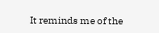It reminds me of the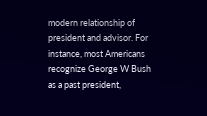modern relationship of president and advisor. For instance, most Americans recognize George W Bush as a past president,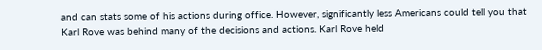and can stats some of his actions during office. However, significantly less Americans could tell you that Karl Rove was behind many of the decisions and actions. Karl Rove held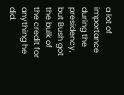a lot of importance during the presidency, but Bush got the bulk of the credit for anything he did.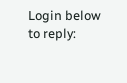Login below to reply: